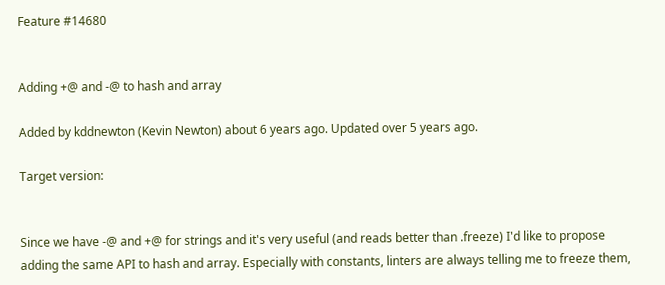Feature #14680


Adding +@ and -@ to hash and array

Added by kddnewton (Kevin Newton) about 6 years ago. Updated over 5 years ago.

Target version:


Since we have -@ and +@ for strings and it's very useful (and reads better than .freeze) I'd like to propose adding the same API to hash and array. Especially with constants, linters are always telling me to freeze them,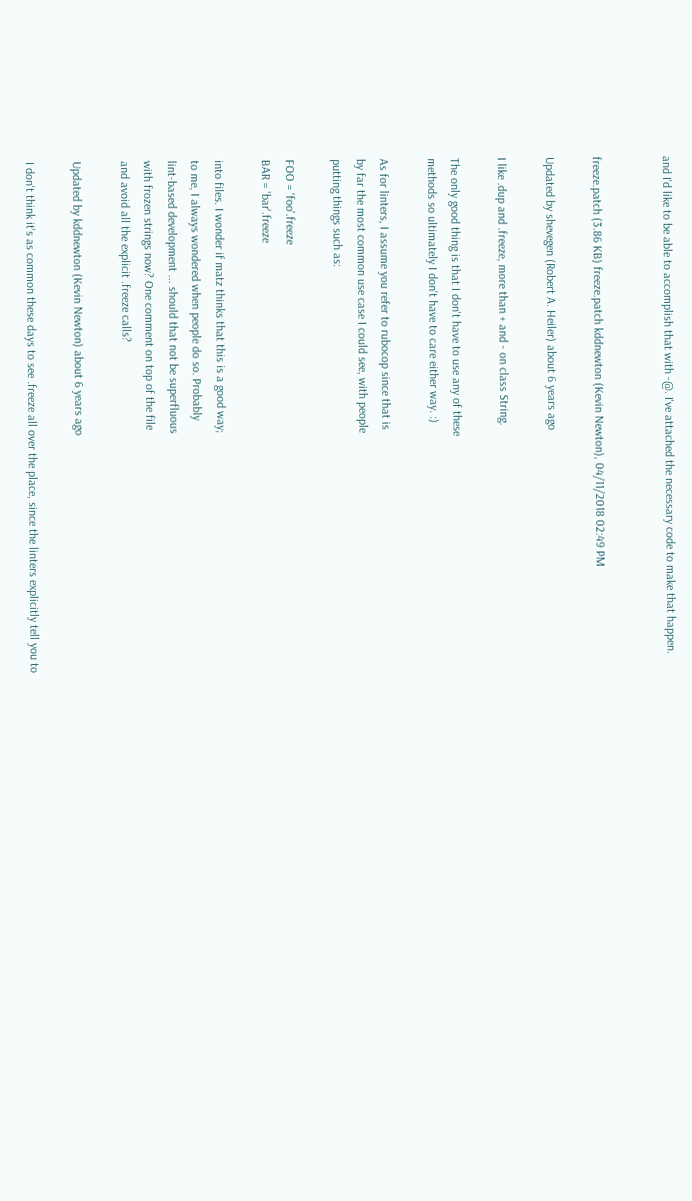and I'd like to be able to accomplish that with -@. I've attached the necessary code to make that happen.


freeze.patch (3.86 KB) freeze.patch kddnewton (Kevin Newton), 04/11/2018 02:49 PM

Updated by shevegen (Robert A. Heiler) about 6 years ago

I like .dup and .freeze, more than + and - on class String.

The only good thing is that I don't have to use any of these
methods so ultimately I don't have to care either way. :)

As for linters, I assume you refer to rubocop since that is
by far the most common use case I could see, with people
putting things such as:

FOO = 'foo'.freeze
BAR = 'bar'.freeze

into files. I wonder if matz thinks that this is a good way;
to me, I always wondered when people do so. Probably
lint-based development ... should that not be superfluous
with frozen strings now? One comment on top of the file
and avoid all the explicit .freeze calls?

Updated by kddnewton (Kevin Newton) about 6 years ago

I don't think it's as common these days to see .freeze all over the place, since the linters explicitly tell you to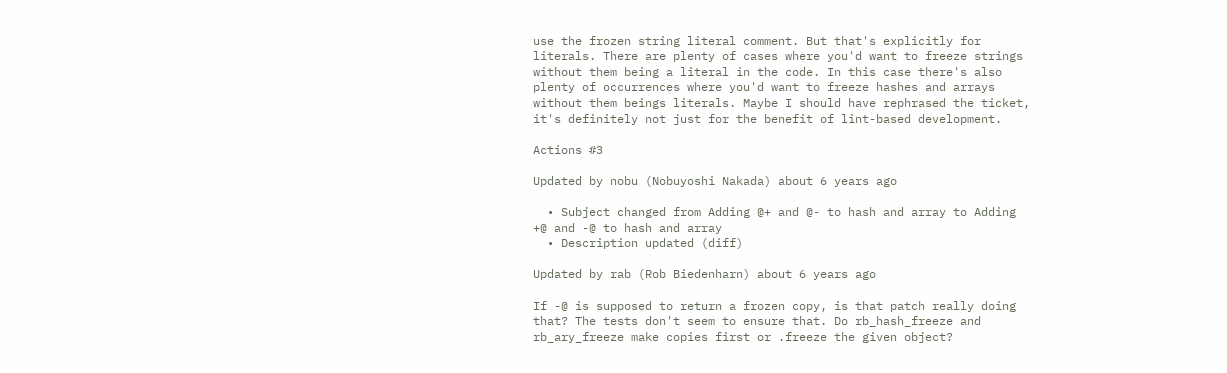use the frozen string literal comment. But that's explicitly for literals. There are plenty of cases where you'd want to freeze strings without them being a literal in the code. In this case there's also plenty of occurrences where you'd want to freeze hashes and arrays without them beings literals. Maybe I should have rephrased the ticket, it's definitely not just for the benefit of lint-based development.

Actions #3

Updated by nobu (Nobuyoshi Nakada) about 6 years ago

  • Subject changed from Adding @+ and @- to hash and array to Adding +@ and -@ to hash and array
  • Description updated (diff)

Updated by rab (Rob Biedenharn) about 6 years ago

If -@ is supposed to return a frozen copy, is that patch really doing that? The tests don't seem to ensure that. Do rb_hash_freeze and rb_ary_freeze make copies first or .freeze the given object?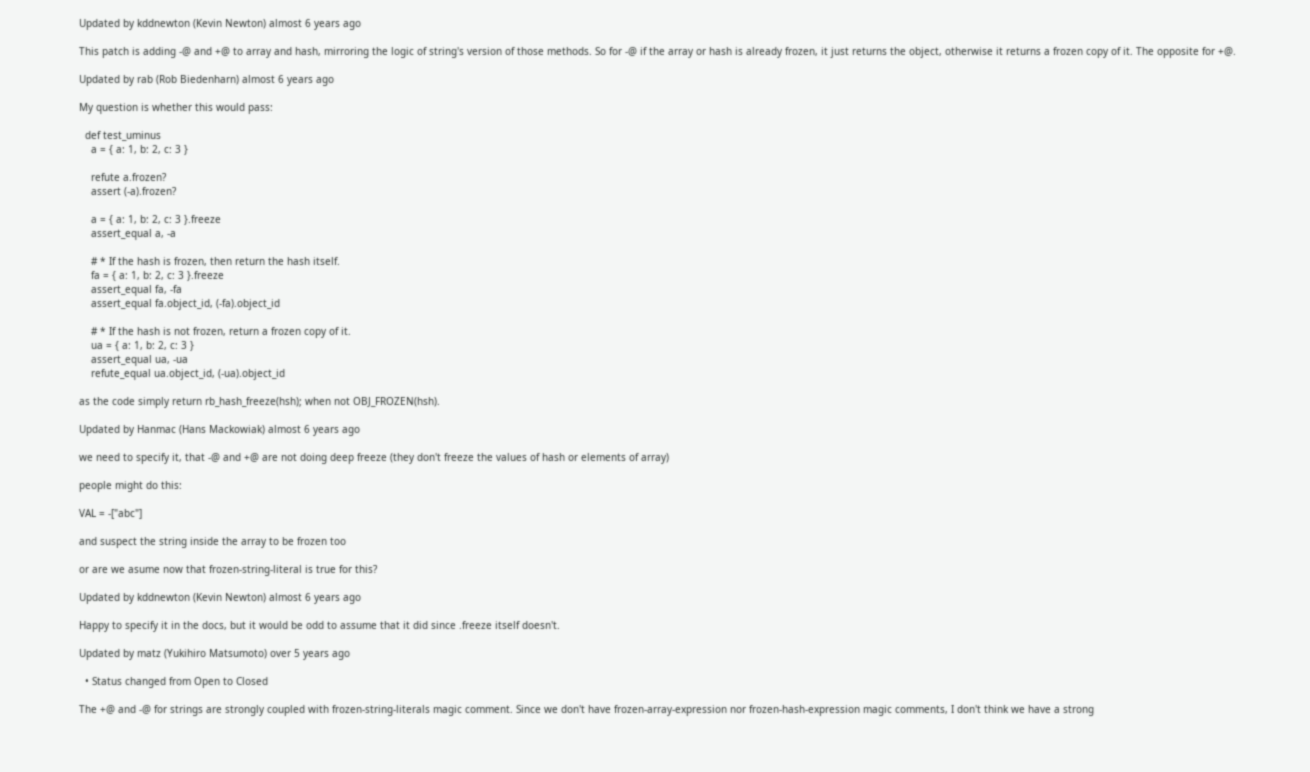Updated by kddnewton (Kevin Newton) almost 6 years ago

This patch is adding -@ and +@ to array and hash, mirroring the logic of string's version of those methods. So for -@ if the array or hash is already frozen, it just returns the object, otherwise it returns a frozen copy of it. The opposite for +@.

Updated by rab (Rob Biedenharn) almost 6 years ago

My question is whether this would pass:

  def test_uminus
    a = { a: 1, b: 2, c: 3 }

    refute a.frozen?
    assert (-a).frozen?

    a = { a: 1, b: 2, c: 3 }.freeze
    assert_equal a, -a

    # * If the hash is frozen, then return the hash itself.
    fa = { a: 1, b: 2, c: 3 }.freeze
    assert_equal fa, -fa
    assert_equal fa.object_id, (-fa).object_id

    # * If the hash is not frozen, return a frozen copy of it.
    ua = { a: 1, b: 2, c: 3 }
    assert_equal ua, -ua
    refute_equal ua.object_id, (-ua).object_id

as the code simply return rb_hash_freeze(hsh); when not OBJ_FROZEN(hsh).

Updated by Hanmac (Hans Mackowiak) almost 6 years ago

we need to specify it, that -@ and +@ are not doing deep freeze (they don't freeze the values of hash or elements of array)

people might do this:

VAL = -["abc"]

and suspect the string inside the array to be frozen too

or are we asume now that frozen-string-literal is true for this?

Updated by kddnewton (Kevin Newton) almost 6 years ago

Happy to specify it in the docs, but it would be odd to assume that it did since .freeze itself doesn't.

Updated by matz (Yukihiro Matsumoto) over 5 years ago

  • Status changed from Open to Closed

The +@ and -@ for strings are strongly coupled with frozen-string-literals magic comment. Since we don't have frozen-array-expression nor frozen-hash-expression magic comments, I don't think we have a strong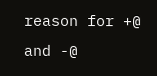reason for +@ and -@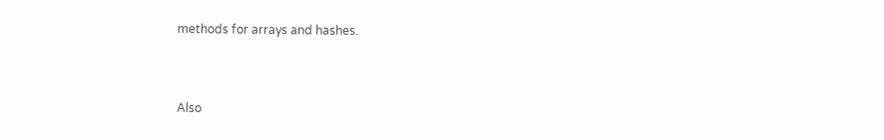methods for arrays and hashes.



Also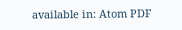available in: Atom PDF